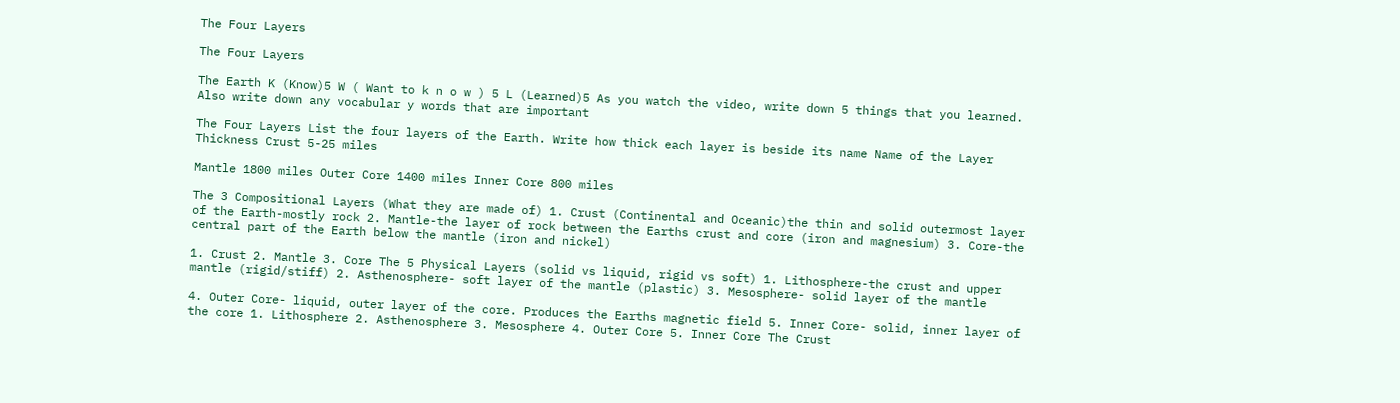The Four Layers

The Four Layers

The Earth K (Know)5 W ( Want to k n o w ) 5 L (Learned)5 As you watch the video, write down 5 things that you learned. Also write down any vocabular y words that are important

The Four Layers List the four layers of the Earth. Write how thick each layer is beside its name Name of the Layer Thickness Crust 5-25 miles

Mantle 1800 miles Outer Core 1400 miles Inner Core 800 miles

The 3 Compositional Layers (What they are made of) 1. Crust (Continental and Oceanic)the thin and solid outermost layer of the Earth-mostly rock 2. Mantle-the layer of rock between the Earths crust and core (iron and magnesium) 3. Core-the central part of the Earth below the mantle (iron and nickel)

1. Crust 2. Mantle 3. Core The 5 Physical Layers (solid vs liquid, rigid vs soft) 1. Lithosphere-the crust and upper mantle (rigid/stiff) 2. Asthenosphere- soft layer of the mantle (plastic) 3. Mesosphere- solid layer of the mantle

4. Outer Core- liquid, outer layer of the core. Produces the Earths magnetic field 5. Inner Core- solid, inner layer of the core 1. Lithosphere 2. Asthenosphere 3. Mesosphere 4. Outer Core 5. Inner Core The Crust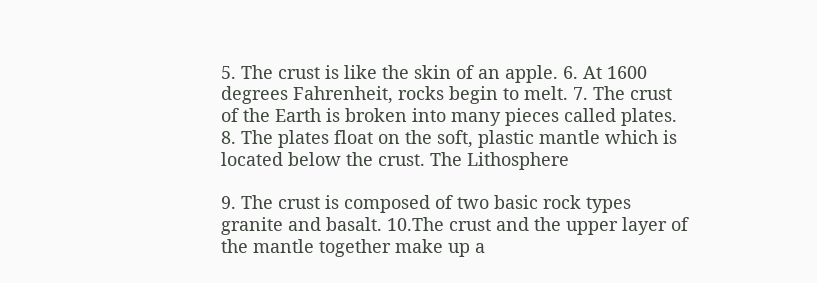5. The crust is like the skin of an apple. 6. At 1600 degrees Fahrenheit, rocks begin to melt. 7. The crust of the Earth is broken into many pieces called plates. 8. The plates float on the soft, plastic mantle which is located below the crust. The Lithosphere

9. The crust is composed of two basic rock types granite and basalt. 10.The crust and the upper layer of the mantle together make up a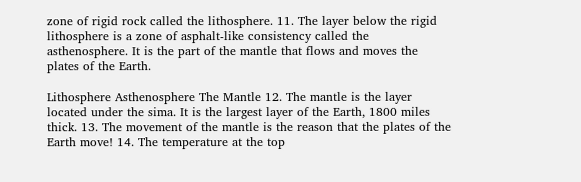zone of rigid rock called the lithosphere. 11. The layer below the rigid lithosphere is a zone of asphalt-like consistency called the asthenosphere. It is the part of the mantle that flows and moves the plates of the Earth.

Lithosphere Asthenosphere The Mantle 12. The mantle is the layer located under the sima. It is the largest layer of the Earth, 1800 miles thick. 13. The movement of the mantle is the reason that the plates of the Earth move! 14. The temperature at the top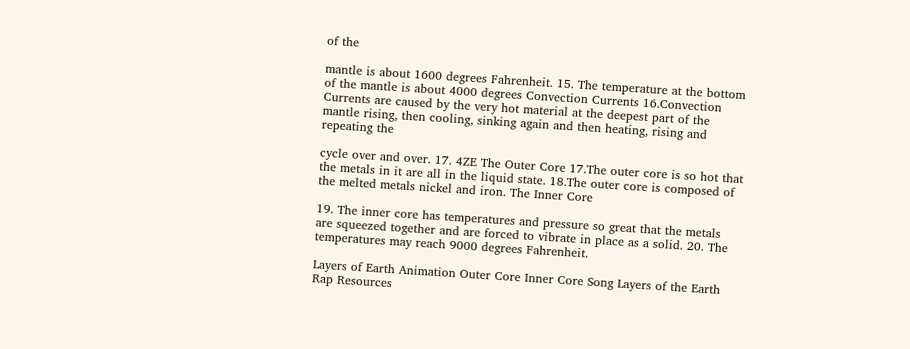of the

mantle is about 1600 degrees Fahrenheit. 15. The temperature at the bottom of the mantle is about 4000 degrees Convection Currents 16.Convection Currents are caused by the very hot material at the deepest part of the mantle rising, then cooling, sinking again and then heating, rising and repeating the

cycle over and over. 17. 4ZE The Outer Core 17.The outer core is so hot that the metals in it are all in the liquid state. 18.The outer core is composed of the melted metals nickel and iron. The Inner Core

19. The inner core has temperatures and pressure so great that the metals are squeezed together and are forced to vibrate in place as a solid. 20. The temperatures may reach 9000 degrees Fahrenheit.

Layers of Earth Animation Outer Core Inner Core Song Layers of the Earth Rap Resources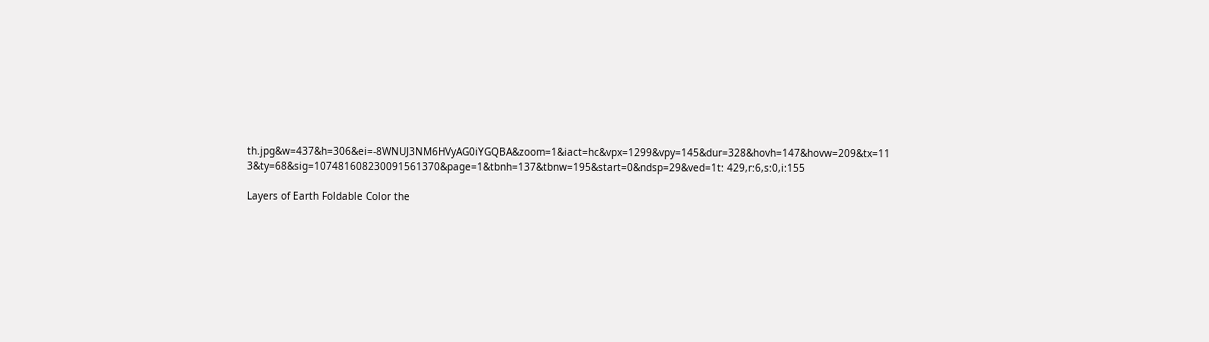th.jpg&w=437&h=306&ei=-8WNUJ3NM6HVyAG0iYGQBA&zoom=1&iact=hc&vpx=1299&vpy=145&dur=328&hovh=147&hovw=209&tx=11 3&ty=68&sig=107481608230091561370&page=1&tbnh=137&tbnw=195&start=0&ndsp=29&ved=1t: 429,r:6,s:0,i:155

Layers of Earth Foldable Color the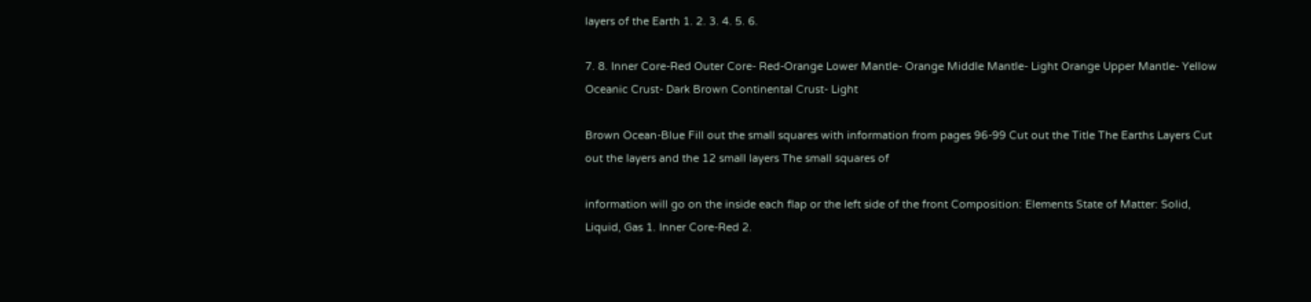layers of the Earth 1. 2. 3. 4. 5. 6.

7. 8. Inner Core-Red Outer Core- Red-Orange Lower Mantle- Orange Middle Mantle- Light Orange Upper Mantle- Yellow Oceanic Crust- Dark Brown Continental Crust- Light

Brown Ocean-Blue Fill out the small squares with information from pages 96-99 Cut out the Title The Earths Layers Cut out the layers and the 12 small layers The small squares of

information will go on the inside each flap or the left side of the front Composition: Elements State of Matter: Solid, Liquid, Gas 1. Inner Core-Red 2.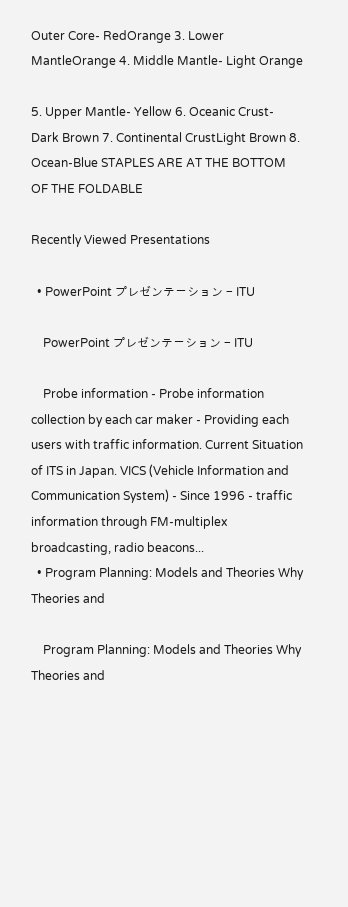Outer Core- RedOrange 3. Lower MantleOrange 4. Middle Mantle- Light Orange

5. Upper Mantle- Yellow 6. Oceanic Crust- Dark Brown 7. Continental CrustLight Brown 8. Ocean-Blue STAPLES ARE AT THE BOTTOM OF THE FOLDABLE

Recently Viewed Presentations

  • PowerPoint プレゼンテーション - ITU

    PowerPoint プレゼンテーション - ITU

    Probe information - Probe information collection by each car maker - Providing each users with traffic information. Current Situation of ITS in Japan. VICS (Vehicle Information and Communication System) - Since 1996 - traffic information through FM-multiplex broadcasting, radio beacons...
  • Program Planning: Models and Theories Why Theories and

    Program Planning: Models and Theories Why Theories and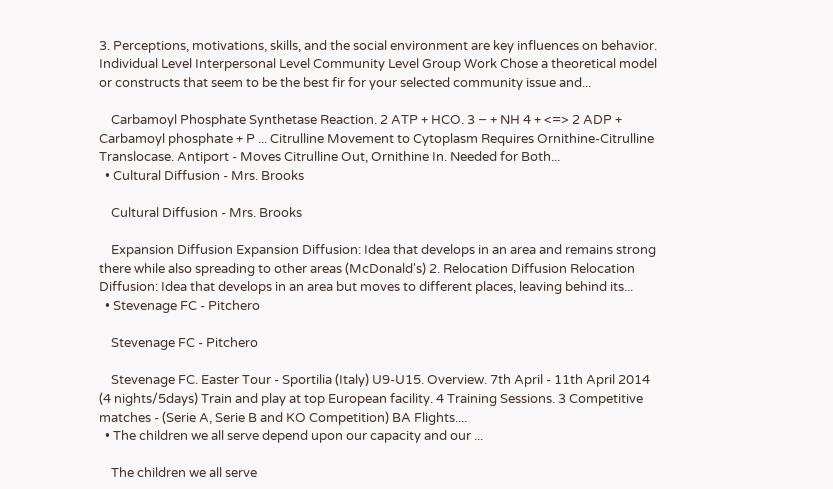3. Perceptions, motivations, skills, and the social environment are key influences on behavior. Individual Level Interpersonal Level Community Level Group Work Chose a theoretical model or constructs that seem to be the best fir for your selected community issue and...

    Carbamoyl Phosphate Synthetase Reaction. 2 ATP + HCO. 3 − + NH 4 + <=> 2 ADP + Carbamoyl phosphate + P ... Citrulline Movement to Cytoplasm Requires Ornithine-Citrulline Translocase. Antiport - Moves Citrulline Out, Ornithine In. Needed for Both...
  • Cultural Diffusion - Mrs. Brooks

    Cultural Diffusion - Mrs. Brooks

    Expansion Diffusion Expansion Diffusion: Idea that develops in an area and remains strong there while also spreading to other areas (McDonald's) 2. Relocation Diffusion Relocation Diffusion: Idea that develops in an area but moves to different places, leaving behind its...
  • Stevenage FC - Pitchero

    Stevenage FC - Pitchero

    Stevenage FC. Easter Tour - Sportilia (Italy) U9-U15. Overview. 7th April - 11th April 2014 (4 nights/5days) Train and play at top European facility. 4 Training Sessions. 3 Competitive matches - (Serie A, Serie B and KO Competition) BA Flights....
  • The children we all serve depend upon our capacity and our ...

    The children we all serve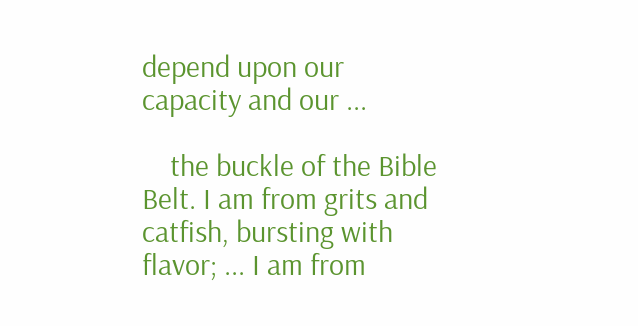depend upon our capacity and our ...

    the buckle of the Bible Belt. I am from grits and catfish, bursting with flavor; ... I am from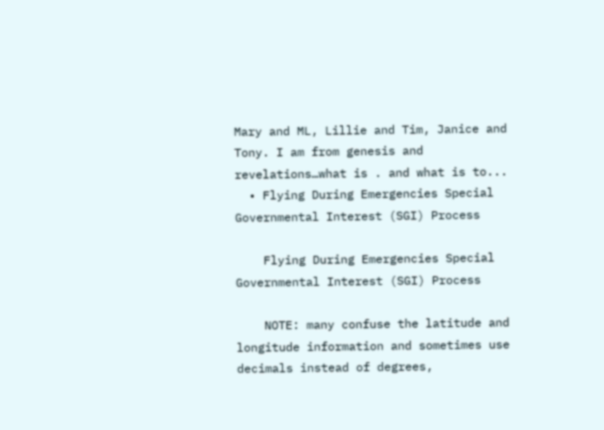Mary and ML, Lillie and Tim, Janice and Tony. I am from genesis and revelations…what is . and what is to...
  • Flying During Emergencies Special Governmental Interest (SGI) Process

    Flying During Emergencies Special Governmental Interest (SGI) Process

    NOTE: many confuse the latitude and longitude information and sometimes use decimals instead of degrees,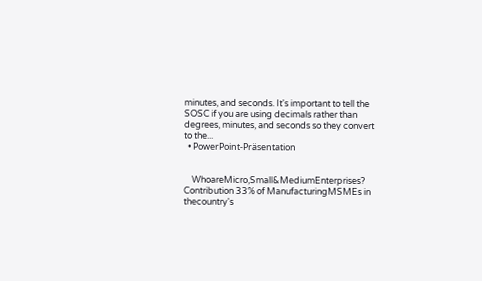minutes, and seconds. It's important to tell the SOSC if you are using decimals rather than degrees, minutes, and seconds so they convert to the...
  • PowerPoint-Präsentation


    WhoareMicro,Small&MediumEnterprises? Contribution 33% of ManufacturingMSMEs in thecountry's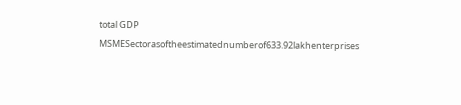total GDP MSMESectorasoftheestimatednumberof633.92lakhenterprises